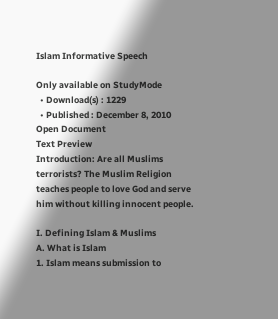Islam Informative Speech

Only available on StudyMode
  • Download(s) : 1229
  • Published : December 8, 2010
Open Document
Text Preview
Introduction: Are all Muslims terrorists? The Muslim Religion teaches people to love God and serve him without killing innocent people.

I. Defining Islam & Muslims
A. What is Islam
1. Islam means submission to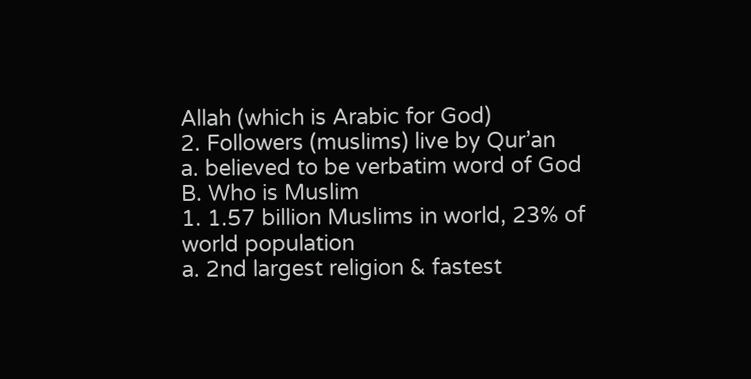Allah (which is Arabic for God)
2. Followers (muslims) live by Qur’an
a. believed to be verbatim word of God
B. Who is Muslim
1. 1.57 billion Muslims in world, 23% of world population
a. 2nd largest religion & fastest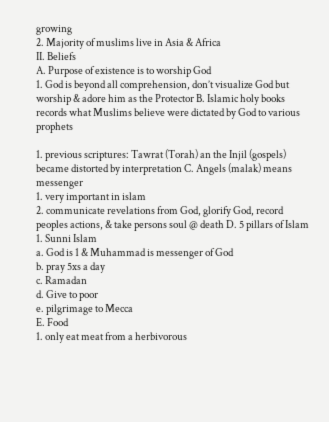growing
2. Majority of muslims live in Asia & Africa
II. Beliefs
A. Purpose of existence is to worship God
1. God is beyond all comprehension, don’t visualize God but worship & adore him as the Protector B. Islamic holy books records what Muslims believe were dictated by God to various prophets

1. previous scriptures: Tawrat (Torah) an the Injil (gospels) became distorted by interpretation C. Angels (malak) means messenger
1. very important in islam
2. communicate revelations from God, glorify God, record peoples actions, & take persons soul @ death D. 5 pillars of Islam
1. Sunni Islam
a. God is 1 & Muhammad is messenger of God
b. pray 5xs a day
c. Ramadan
d. Give to poor
e. pilgrimage to Mecca
E. Food
1. only eat meat from a herbivorous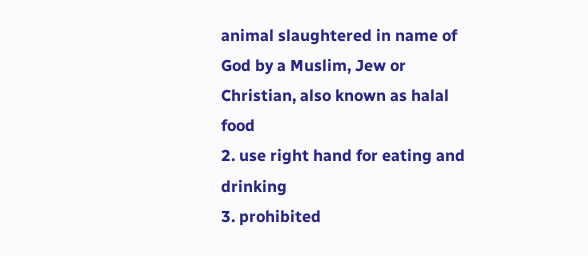animal slaughtered in name of God by a Muslim, Jew or Christian, also known as halal food
2. use right hand for eating and drinking
3. prohibited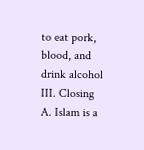to eat pork, blood, and drink alcohol
III. Closing
A. Islam is a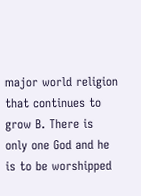major world religion that continues to grow B. There is only one God and he is to be worshipped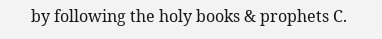by following the holy books & prophets C.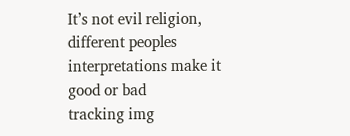It’s not evil religion, different peoples interpretations make it good or bad
tracking img